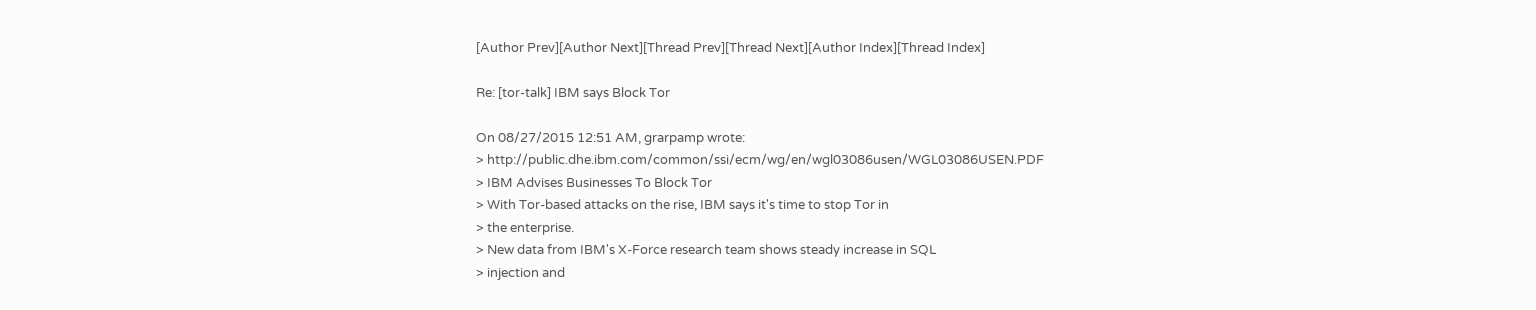[Author Prev][Author Next][Thread Prev][Thread Next][Author Index][Thread Index]

Re: [tor-talk] IBM says Block Tor

On 08/27/2015 12:51 AM, grarpamp wrote:
> http://public.dhe.ibm.com/common/ssi/ecm/wg/en/wgl03086usen/WGL03086USEN.PDF
> IBM Advises Businesses To Block Tor
> With Tor-based attacks on the rise, IBM says it's time to stop Tor in
> the enterprise.
> New data from IBM's X-Force research team shows steady increase in SQL
> injection and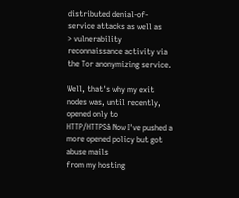distributed denial-of-service attacks as well as
> vulnerability reconnaissance activity via the Tor anonymizing service.

Well, that's why my exit nodes was, until recently, opened only to
HTTP/HTTPSâ Now I've pushed a more opened policy but got abuse mails
from my hosting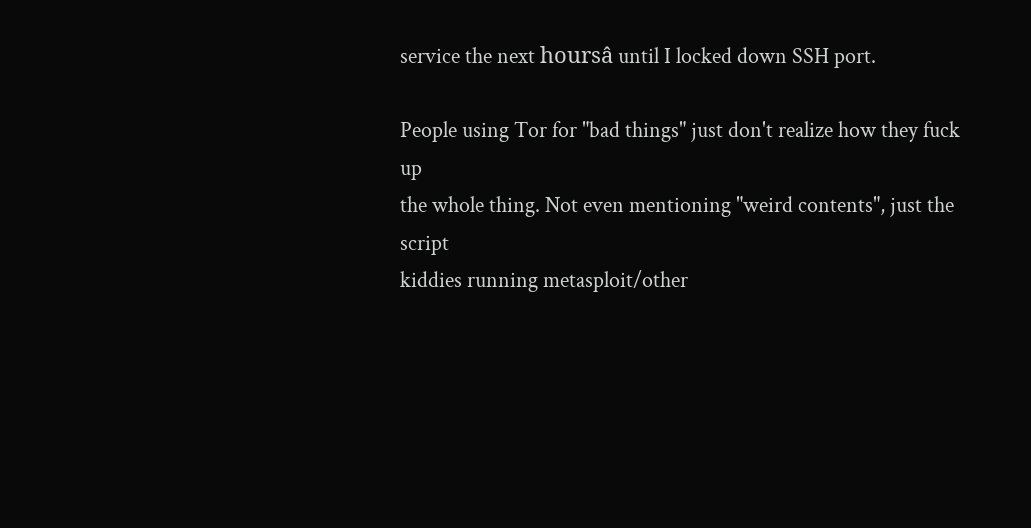service the next hoursâ until I locked down SSH port.

People using Tor for "bad things" just don't realize how they fuck up
the whole thing. Not even mentioning "weird contents", just the script
kiddies running metasploit/other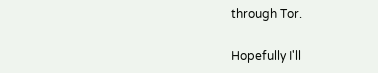through Tor.

Hopefully I'll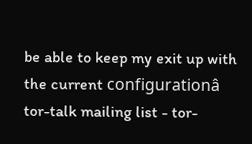be able to keep my exit up with the current configurationâ
tor-talk mailing list - tor-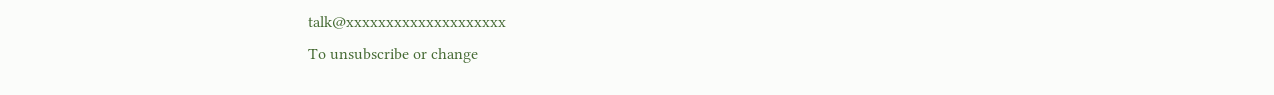talk@xxxxxxxxxxxxxxxxxxxx
To unsubscribe or change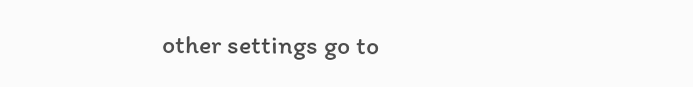other settings go to